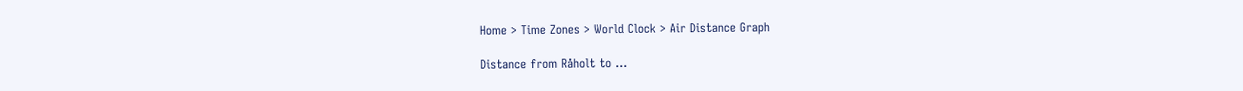Home > Time Zones > World Clock > Air Distance Graph

Distance from Råholt to ...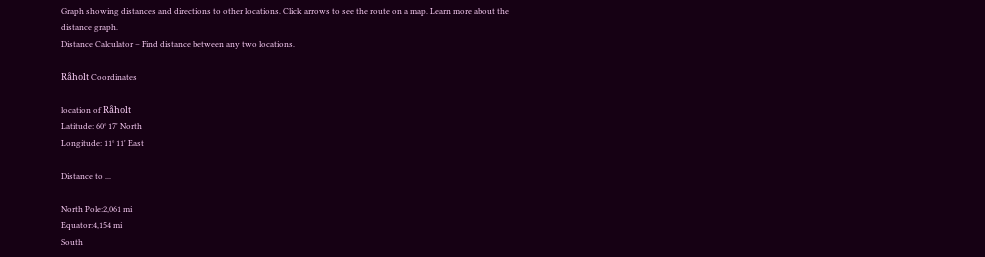Graph showing distances and directions to other locations. Click arrows to see the route on a map. Learn more about the distance graph.
Distance Calculator – Find distance between any two locations.

Råholt Coordinates

location of Råholt
Latitude: 60° 17' North
Longitude: 11° 11' East

Distance to ...

North Pole:2,061 mi
Equator:4,154 mi
South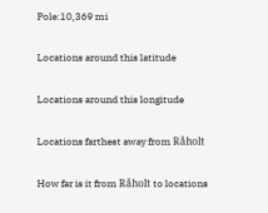Pole:10,369 mi

Locations around this latitude

Locations around this longitude

Locations farthest away from Råholt

How far is it from Råholt to locations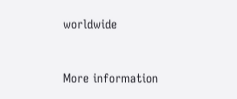worldwide


More information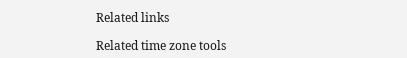Related links

Related time zone tools